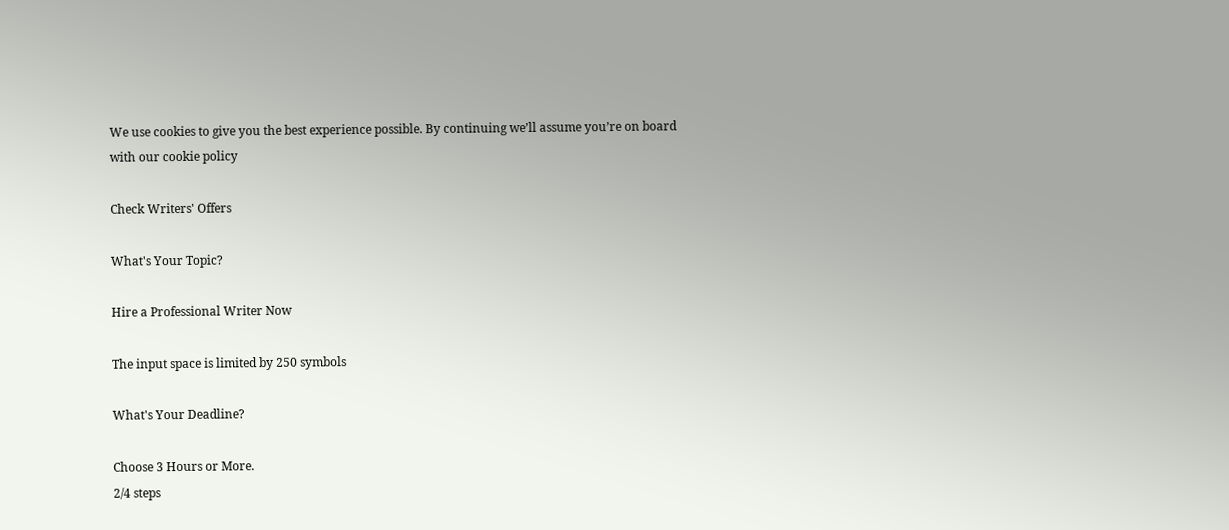We use cookies to give you the best experience possible. By continuing we’ll assume you’re on board with our cookie policy

Check Writers' Offers

What's Your Topic?

Hire a Professional Writer Now

The input space is limited by 250 symbols

What's Your Deadline?

Choose 3 Hours or More.
2/4 steps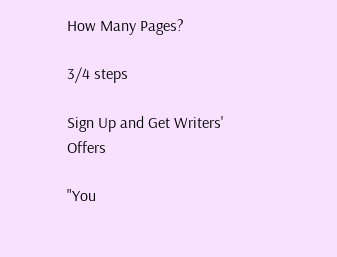How Many Pages?

3/4 steps

Sign Up and Get Writers' Offers

"You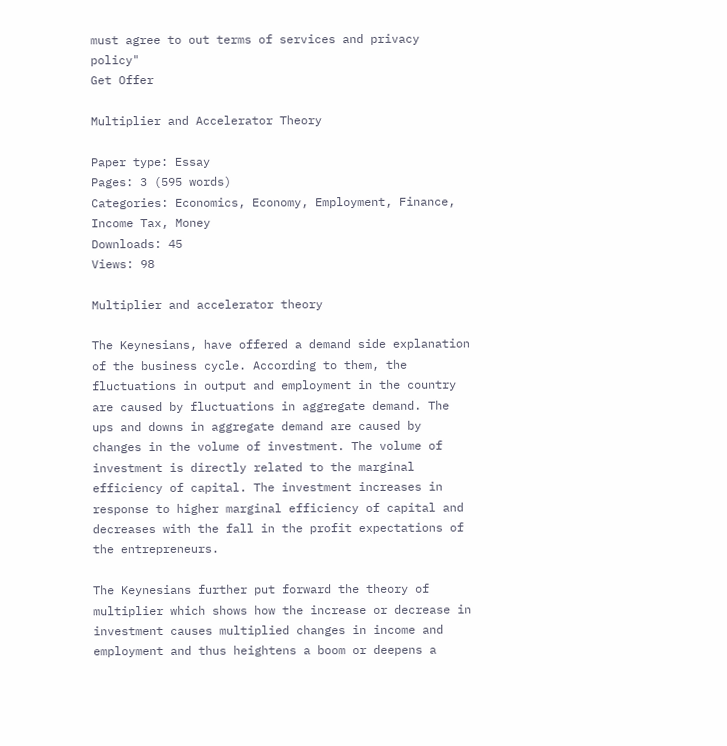must agree to out terms of services and privacy policy"
Get Offer

Multiplier and Accelerator Theory

Paper type: Essay
Pages: 3 (595 words)
Categories: Economics, Economy, Employment, Finance, Income Tax, Money
Downloads: 45
Views: 98

Multiplier and accelerator theory

The Keynesians, have offered a demand side explanation of the business cycle. According to them, the fluctuations in output and employment in the country are caused by fluctuations in aggregate demand. The ups and downs in aggregate demand are caused by changes in the volume of investment. The volume of investment is directly related to the marginal efficiency of capital. The investment increases in response to higher marginal efficiency of capital and decreases with the fall in the profit expectations of the entrepreneurs.

The Keynesians further put forward the theory of multiplier which shows how the increase or decrease in investment causes multiplied changes in income and employment and thus heightens a boom or deepens a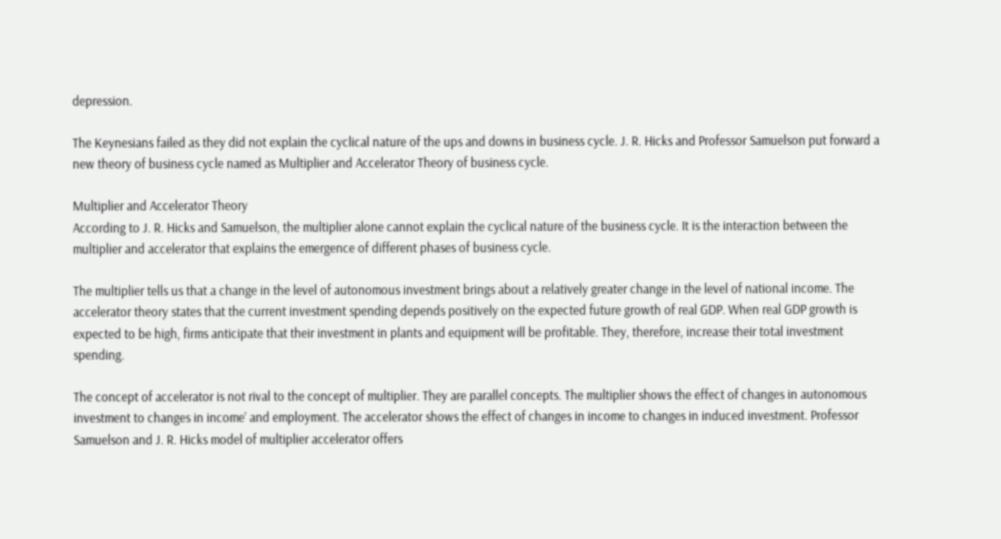depression.

The Keynesians failed as they did not explain the cyclical nature of the ups and downs in business cycle. J. R. Hicks and Professor Samuelson put forward a new theory of business cycle named as Multiplier and Accelerator Theory of business cycle.

Multiplier and Accelerator Theory
According to J. R. Hicks and Samuelson, the multiplier alone cannot explain the cyclical nature of the business cycle. It is the interaction between the multiplier and accelerator that explains the emergence of different phases of business cycle.

The multiplier tells us that a change in the level of autonomous investment brings about a relatively greater change in the level of national income. The accelerator theory states that the current investment spending depends positively on the expected future growth of real GDP. When real GDP growth is expected to be high, firms anticipate that their investment in plants and equipment will be profitable. They, therefore, increase their total investment spending.

The concept of accelerator is not rival to the concept of multiplier. They are parallel concepts. The multiplier shows the effect of changes in autonomous investment to changes in income’ and employment. The accelerator shows the effect of changes in income to changes in induced investment. Professor Samuelson and J. R. Hicks model of multiplier accelerator offers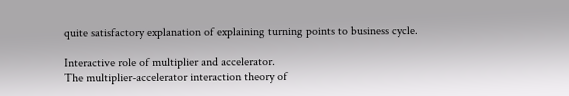quite satisfactory explanation of explaining turning points to business cycle.

Interactive role of multiplier and accelerator.
The multiplier-accelerator interaction theory of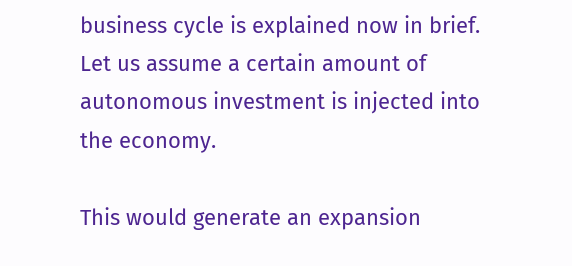business cycle is explained now in brief. Let us assume a certain amount of autonomous investment is injected into the economy.

This would generate an expansion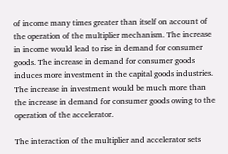of income many times greater than itself on account of the operation of the multiplier mechanism. The increase in income would lead to rise in demand for consumer goods. The increase in demand for consumer goods induces more investment in the capital goods industries. The increase in investment would be much more than the increase in demand for consumer goods owing to the operation of the accelerator.

The interaction of the multiplier and accelerator sets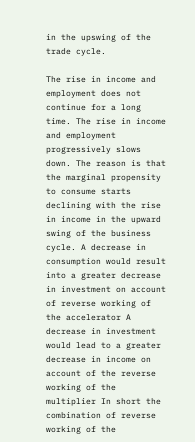in the upswing of the trade cycle.

The rise in income and employment does not continue for a long time. The rise in income and employment progressively slows down. The reason is that the marginal propensity to consume starts declining with the rise in income in the upward swing of the business cycle. A decrease in consumption would result into a greater decrease in investment on account of reverse working of the accelerator A decrease in investment would lead to a greater decrease in income on account of the reverse working of the multiplier In short the combination of reverse working of the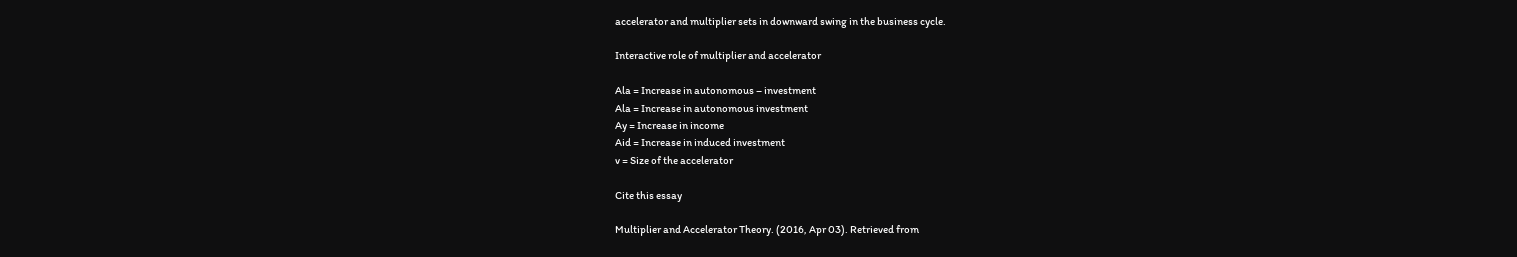accelerator and multiplier sets in downward swing in the business cycle.

Interactive role of multiplier and accelerator

Ala = Increase in autonomous – investment
Ala = Increase in autonomous investment
Ay = Increase in income
Aid = Increase in induced investment
v = Size of the accelerator

Cite this essay

Multiplier and Accelerator Theory. (2016, Apr 03). Retrieved from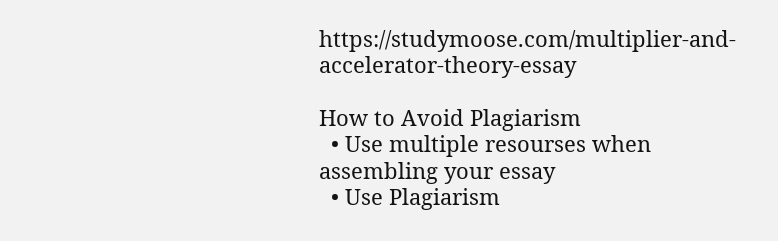https://studymoose.com/multiplier-and-accelerator-theory-essay

How to Avoid Plagiarism
  • Use multiple resourses when assembling your essay
  • Use Plagiarism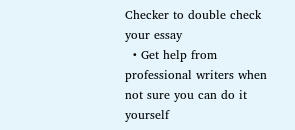Checker to double check your essay
  • Get help from professional writers when not sure you can do it yourself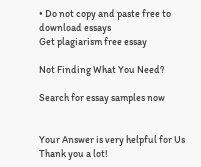• Do not copy and paste free to download essays
Get plagiarism free essay

Not Finding What You Need?

Search for essay samples now


Your Answer is very helpful for Us
Thank you a lot!